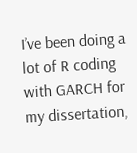I’ve been doing a lot of R coding with GARCH for my dissertation,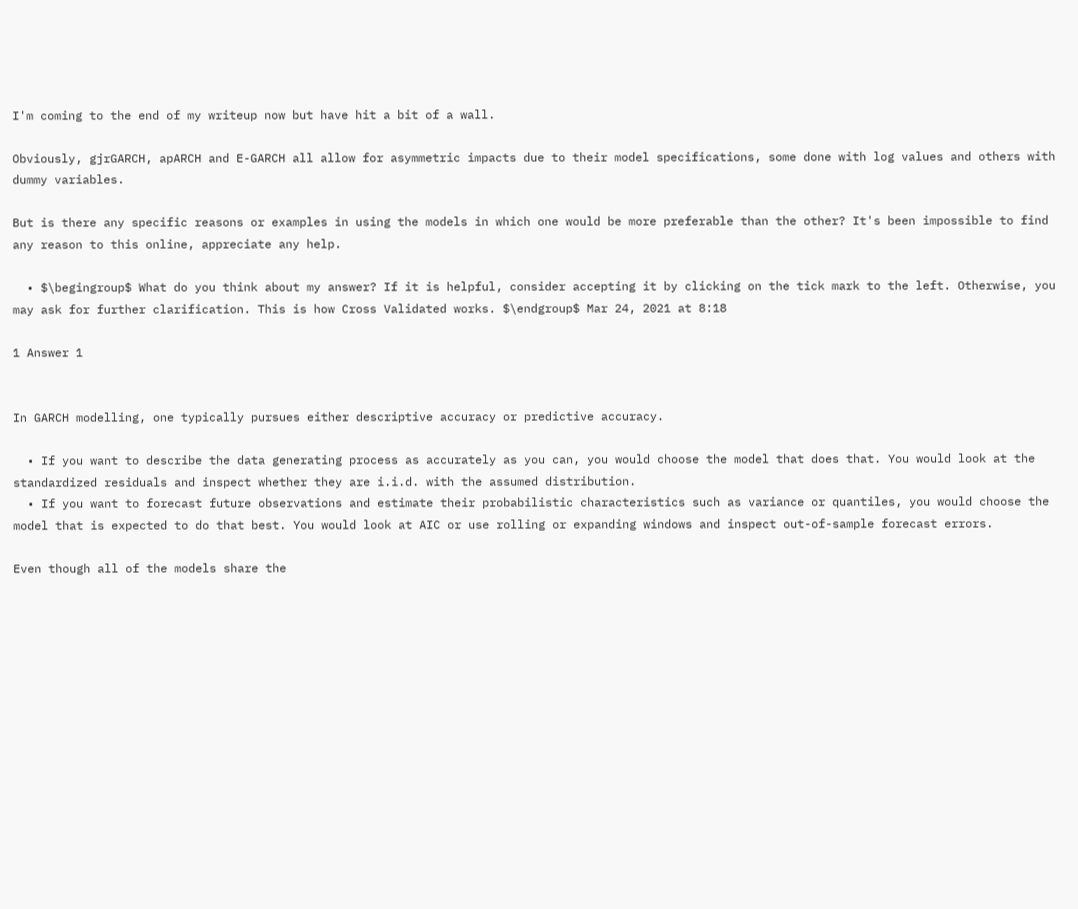I'm coming to the end of my writeup now but have hit a bit of a wall.

Obviously, gjrGARCH, apARCH and E-GARCH all allow for asymmetric impacts due to their model specifications, some done with log values and others with dummy variables.

But is there any specific reasons or examples in using the models in which one would be more preferable than the other? It's been impossible to find any reason to this online, appreciate any help.

  • $\begingroup$ What do you think about my answer? If it is helpful, consider accepting it by clicking on the tick mark to the left. Otherwise, you may ask for further clarification. This is how Cross Validated works. $\endgroup$ Mar 24, 2021 at 8:18

1 Answer 1


In GARCH modelling, one typically pursues either descriptive accuracy or predictive accuracy.

  • If you want to describe the data generating process as accurately as you can, you would choose the model that does that. You would look at the standardized residuals and inspect whether they are i.i.d. with the assumed distribution.
  • If you want to forecast future observations and estimate their probabilistic characteristics such as variance or quantiles, you would choose the model that is expected to do that best. You would look at AIC or use rolling or expanding windows and inspect out-of-sample forecast errors.

Even though all of the models share the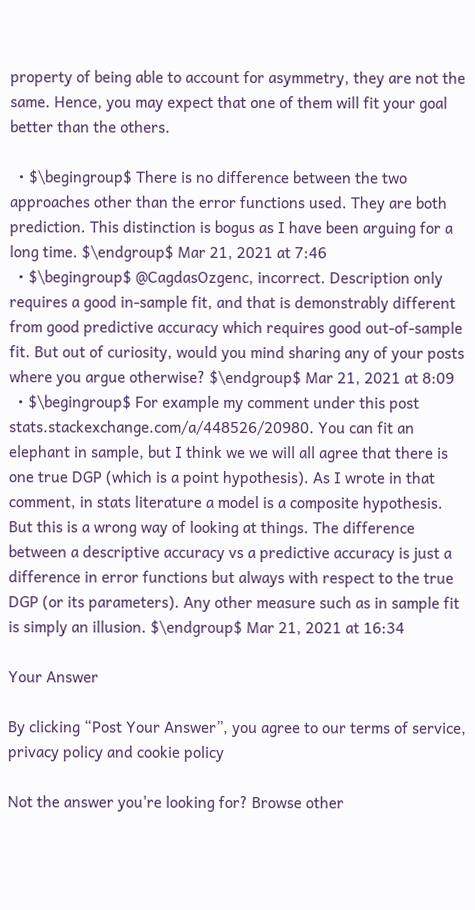property of being able to account for asymmetry, they are not the same. Hence, you may expect that one of them will fit your goal better than the others.

  • $\begingroup$ There is no difference between the two approaches other than the error functions used. They are both prediction. This distinction is bogus as I have been arguing for a long time. $\endgroup$ Mar 21, 2021 at 7:46
  • $\begingroup$ @CagdasOzgenc, incorrect. Description only requires a good in-sample fit, and that is demonstrably different from good predictive accuracy which requires good out-of-sample fit. But out of curiosity, would you mind sharing any of your posts where you argue otherwise? $\endgroup$ Mar 21, 2021 at 8:09
  • $\begingroup$ For example my comment under this post stats.stackexchange.com/a/448526/20980. You can fit an elephant in sample, but I think we we will all agree that there is one true DGP (which is a point hypothesis). As I wrote in that comment, in stats literature a model is a composite hypothesis. But this is a wrong way of looking at things. The difference between a descriptive accuracy vs a predictive accuracy is just a difference in error functions but always with respect to the true DGP (or its parameters). Any other measure such as in sample fit is simply an illusion. $\endgroup$ Mar 21, 2021 at 16:34

Your Answer

By clicking “Post Your Answer”, you agree to our terms of service, privacy policy and cookie policy

Not the answer you're looking for? Browse other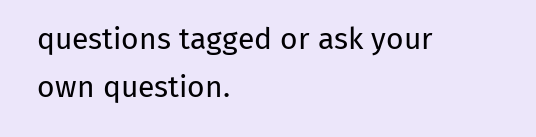questions tagged or ask your own question.